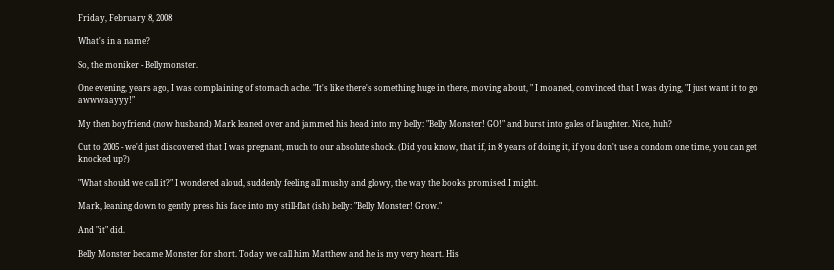Friday, February 8, 2008

What's in a name?

So, the moniker - Bellymonster.

One evening, years ago, I was complaining of stomach ache. "It's like there's something huge in there, moving about, " I moaned, convinced that I was dying, "I just want it to go awwwaayyy!"

My then boyfriend (now husband) Mark leaned over and jammed his head into my belly: "Belly Monster! GO!" and burst into gales of laughter. Nice, huh?

Cut to 2005 - we'd just discovered that I was pregnant, much to our absolute shock. (Did you know, that if, in 8 years of doing it, if you don't use a condom one time, you can get knocked up?)

"What should we call it?" I wondered aloud, suddenly feeling all mushy and glowy, the way the books promised I might.

Mark, leaning down to gently press his face into my still-flat (ish) belly: "Belly Monster! Grow."

And "it" did.

Belly Monster became Monster for short. Today we call him Matthew and he is my very heart. His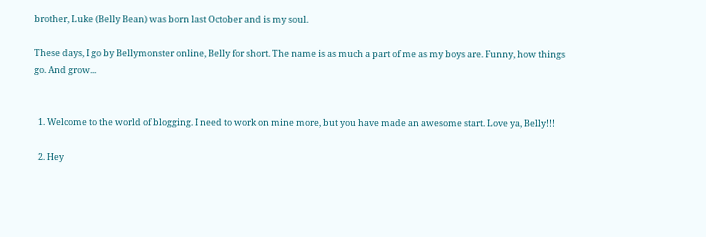brother, Luke (Belly Bean) was born last October and is my soul.

These days, I go by Bellymonster online, Belly for short. The name is as much a part of me as my boys are. Funny, how things go. And grow...


  1. Welcome to the world of blogging. I need to work on mine more, but you have made an awesome start. Love ya, Belly!!!

  2. Hey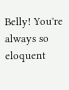Belly! You're always so eloquent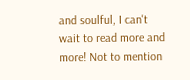and soulful, I can't wait to read more and more! Not to mention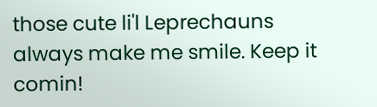those cute li'l Leprechauns always make me smile. Keep it comin!